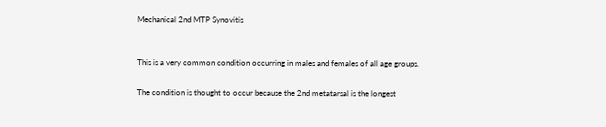Mechanical 2nd MTP Synovitis


This is a very common condition occurring in males and females of all age groups.

The condition is thought to occur because the 2nd metatarsal is the longest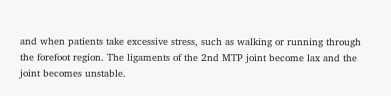and when patients take excessive stress, such as walking or running through the forefoot region. The ligaments of the 2nd MTP joint become lax and the joint becomes unstable.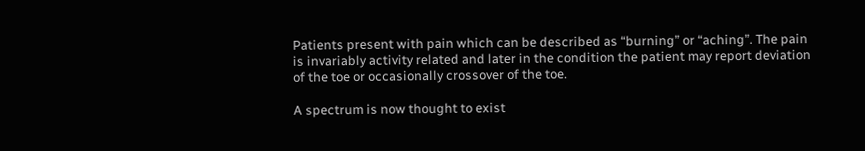Patients present with pain which can be described as “burning” or “aching”. The pain is invariably activity related and later in the condition the patient may report deviation of the toe or occasionally crossover of the toe.

A spectrum is now thought to exist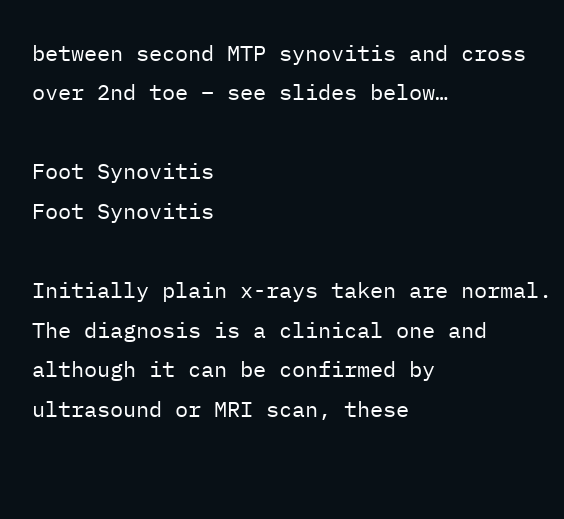between second MTP synovitis and cross over 2nd toe – see slides below…

Foot Synovitis
Foot Synovitis

Initially plain x-rays taken are normal. The diagnosis is a clinical one and although it can be confirmed by ultrasound or MRI scan, these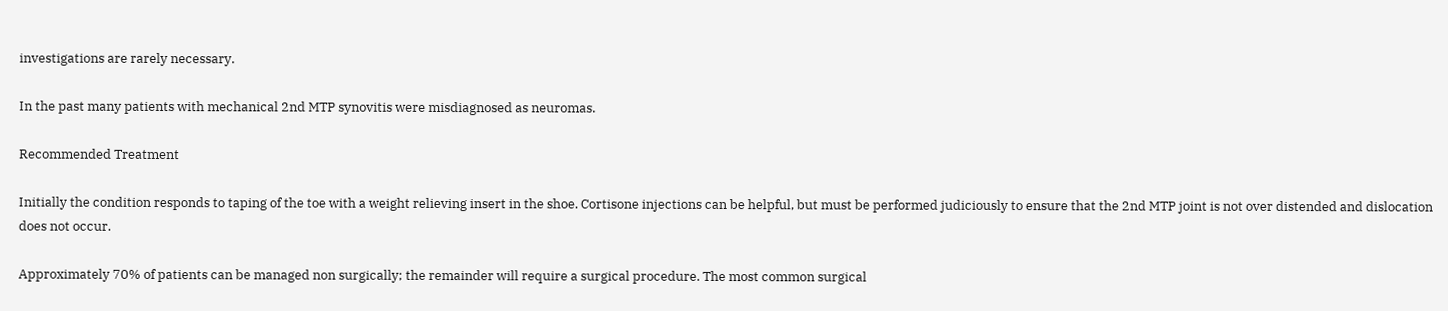investigations are rarely necessary.

In the past many patients with mechanical 2nd MTP synovitis were misdiagnosed as neuromas.

Recommended Treatment

Initially the condition responds to taping of the toe with a weight relieving insert in the shoe. Cortisone injections can be helpful, but must be performed judiciously to ensure that the 2nd MTP joint is not over distended and dislocation does not occur.

Approximately 70% of patients can be managed non surgically; the remainder will require a surgical procedure. The most common surgical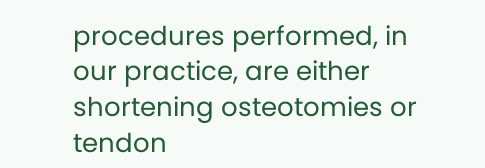procedures performed, in our practice, are either shortening osteotomies or tendon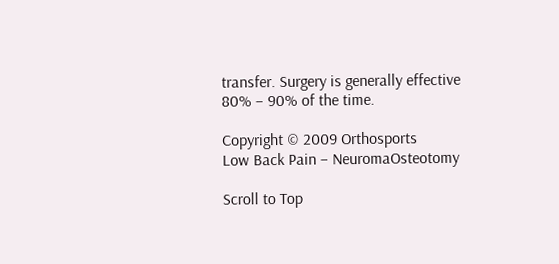transfer. Surgery is generally effective 80% – 90% of the time.

Copyright © 2009 Orthosports
Low Back Pain – NeuromaOsteotomy

Scroll to Top